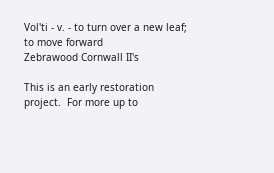Vol'ti - v. - to turn over a new leaf; to move forward
Zebrawood Cornwall II's

This is an early restoration project.  For more up to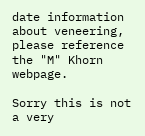date information about veneering, please reference the "M" Khorn webpage.

Sorry this is not a very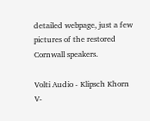detailed webpage, just a few pictures of the restored Cornwall speakers.

Volti Audio - Klipsch Khorn V-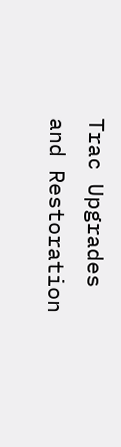Trac Upgrades and Restoration